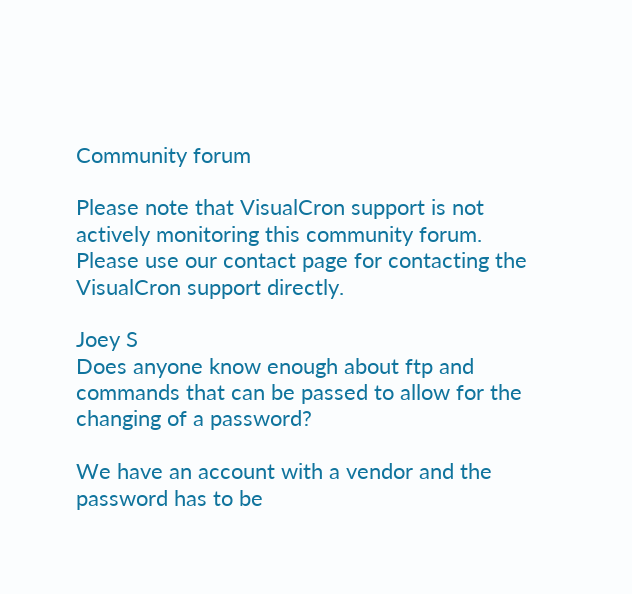Community forum

Please note that VisualCron support is not actively monitoring this community forum. Please use our contact page for contacting the VisualCron support directly.

Joey S
Does anyone know enough about ftp and commands that can be passed to allow for the changing of a password?

We have an account with a vendor and the password has to be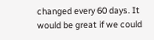changed every 60 days. It would be great if we could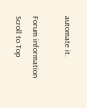automate it.

Forum information
Scroll to Top